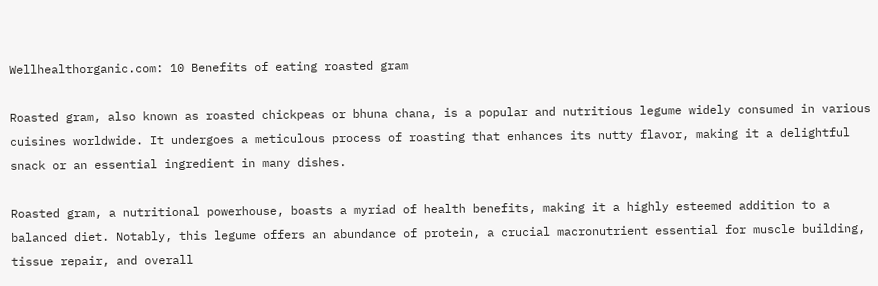Wellhealthorganic.com: 10 Benefits of eating roasted gram

Roasted gram, also known as roasted chickpeas or bhuna chana, is a popular and nutritious legume widely consumed in various cuisines worldwide. It undergoes a meticulous process of roasting that enhances its nutty flavor, making it a delightful snack or an essential ingredient in many dishes.

Roasted gram, a nutritional powerhouse, boasts a myriad of health benefits, making it a highly esteemed addition to a balanced diet. Notably, this legume offers an abundance of protein, a crucial macronutrient essential for muscle building, tissue repair, and overall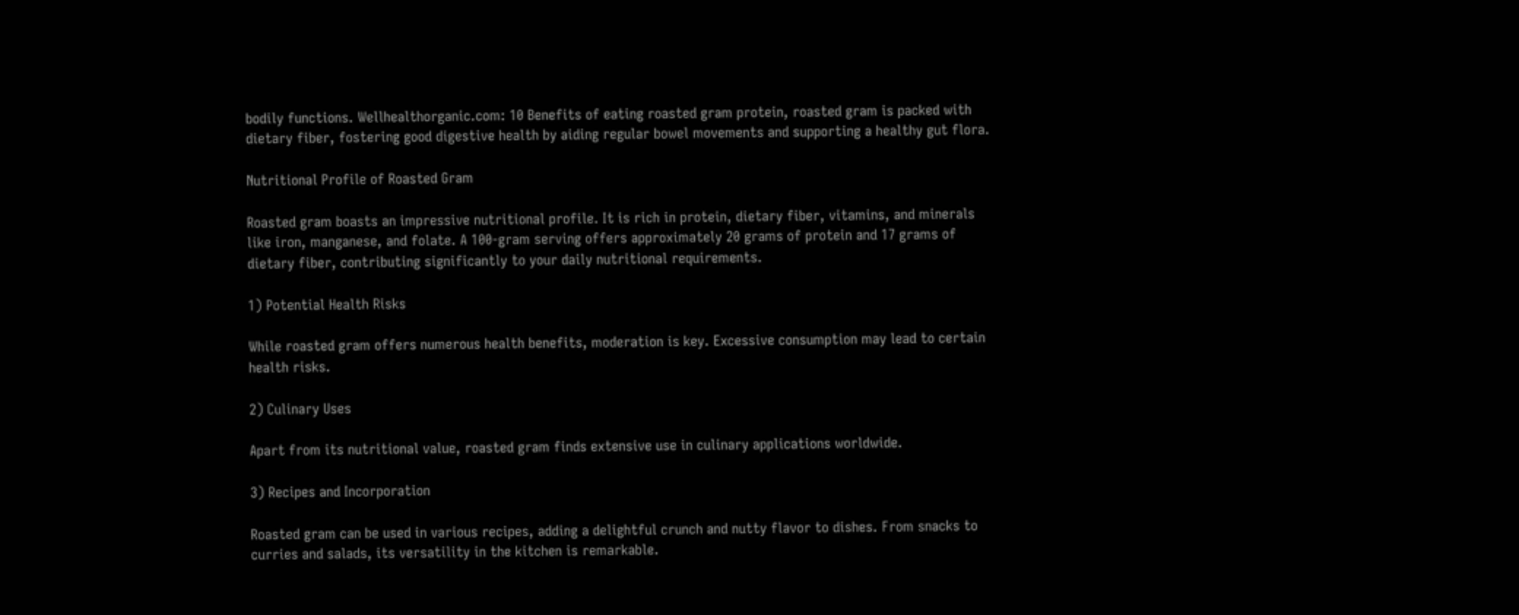bodily functions. Wellhealthorganic.com: 10 Benefits of eating roasted gram protein, roasted gram is packed with dietary fiber, fostering good digestive health by aiding regular bowel movements and supporting a healthy gut flora.

Nutritional Profile of Roasted Gram

Roasted gram boasts an impressive nutritional profile. It is rich in protein, dietary fiber, vitamins, and minerals like iron, manganese, and folate. A 100-gram serving offers approximately 20 grams of protein and 17 grams of dietary fiber, contributing significantly to your daily nutritional requirements.

1) Potential Health Risks

While roasted gram offers numerous health benefits, moderation is key. Excessive consumption may lead to certain health risks.

2) Culinary Uses

Apart from its nutritional value, roasted gram finds extensive use in culinary applications worldwide.

3) Recipes and Incorporation

Roasted gram can be used in various recipes, adding a delightful crunch and nutty flavor to dishes. From snacks to curries and salads, its versatility in the kitchen is remarkable.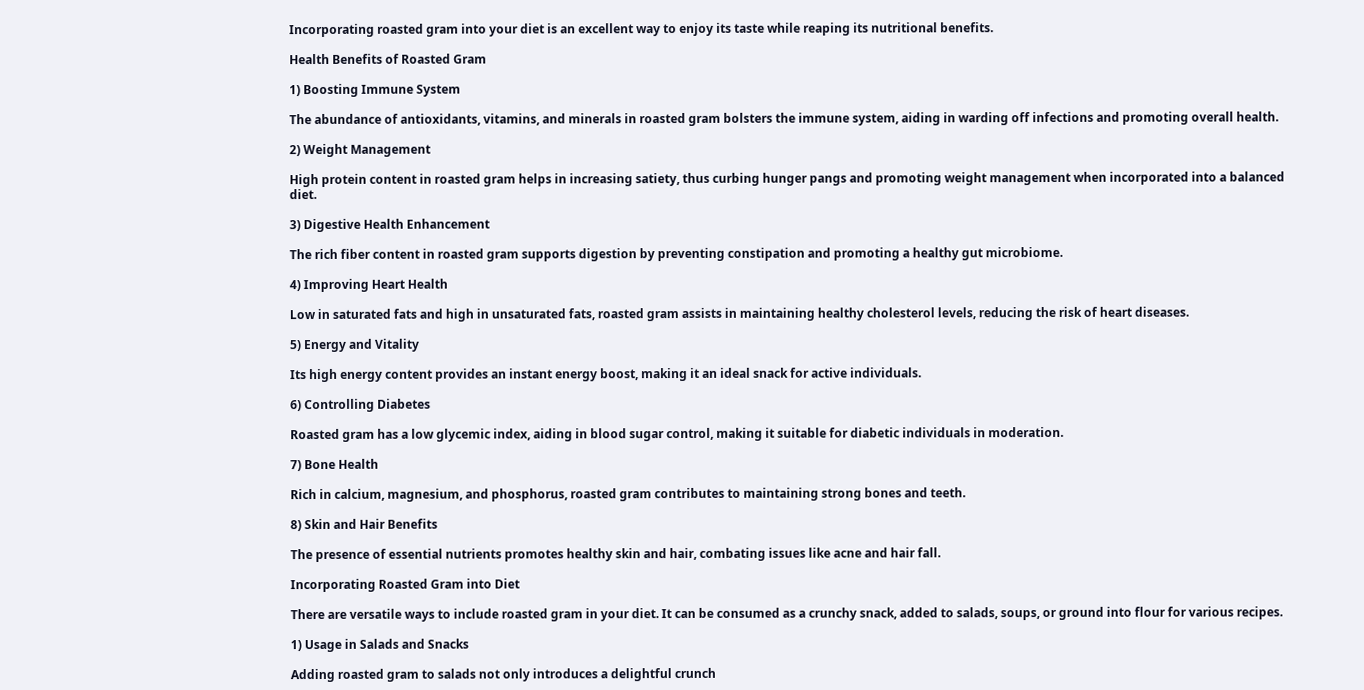Incorporating roasted gram into your diet is an excellent way to enjoy its taste while reaping its nutritional benefits.

Health Benefits of Roasted Gram

1) Boosting Immune System

The abundance of antioxidants, vitamins, and minerals in roasted gram bolsters the immune system, aiding in warding off infections and promoting overall health.

2) Weight Management

High protein content in roasted gram helps in increasing satiety, thus curbing hunger pangs and promoting weight management when incorporated into a balanced diet.

3) Digestive Health Enhancement

The rich fiber content in roasted gram supports digestion by preventing constipation and promoting a healthy gut microbiome.

4) Improving Heart Health

Low in saturated fats and high in unsaturated fats, roasted gram assists in maintaining healthy cholesterol levels, reducing the risk of heart diseases.

5) Energy and Vitality

Its high energy content provides an instant energy boost, making it an ideal snack for active individuals.

6) Controlling Diabetes

Roasted gram has a low glycemic index, aiding in blood sugar control, making it suitable for diabetic individuals in moderation.

7) Bone Health

Rich in calcium, magnesium, and phosphorus, roasted gram contributes to maintaining strong bones and teeth.

8) Skin and Hair Benefits

The presence of essential nutrients promotes healthy skin and hair, combating issues like acne and hair fall.

Incorporating Roasted Gram into Diet

There are versatile ways to include roasted gram in your diet. It can be consumed as a crunchy snack, added to salads, soups, or ground into flour for various recipes.

1) Usage in Salads and Snacks

Adding roasted gram to salads not only introduces a delightful crunch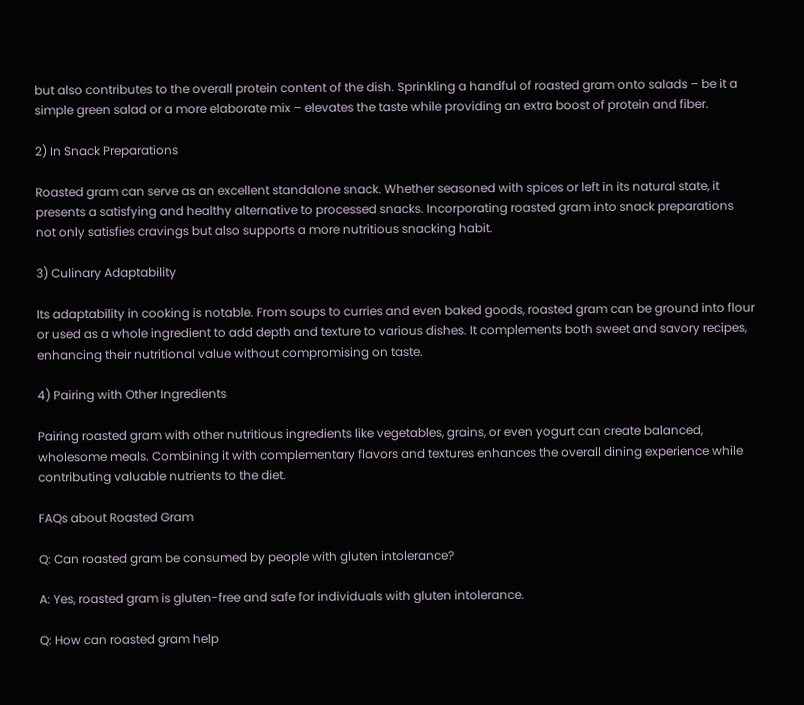but also contributes to the overall protein content of the dish. Sprinkling a handful of roasted gram onto salads – be it a simple green salad or a more elaborate mix – elevates the taste while providing an extra boost of protein and fiber.

2) In Snack Preparations

Roasted gram can serve as an excellent standalone snack. Whether seasoned with spices or left in its natural state, it presents a satisfying and healthy alternative to processed snacks. Incorporating roasted gram into snack preparations not only satisfies cravings but also supports a more nutritious snacking habit.

3) Culinary Adaptability

Its adaptability in cooking is notable. From soups to curries and even baked goods, roasted gram can be ground into flour or used as a whole ingredient to add depth and texture to various dishes. It complements both sweet and savory recipes, enhancing their nutritional value without compromising on taste.

4) Pairing with Other Ingredients

Pairing roasted gram with other nutritious ingredients like vegetables, grains, or even yogurt can create balanced, wholesome meals. Combining it with complementary flavors and textures enhances the overall dining experience while contributing valuable nutrients to the diet.

FAQs about Roasted Gram

Q: Can roasted gram be consumed by people with gluten intolerance?

A: Yes, roasted gram is gluten-free and safe for individuals with gluten intolerance.

Q: How can roasted gram help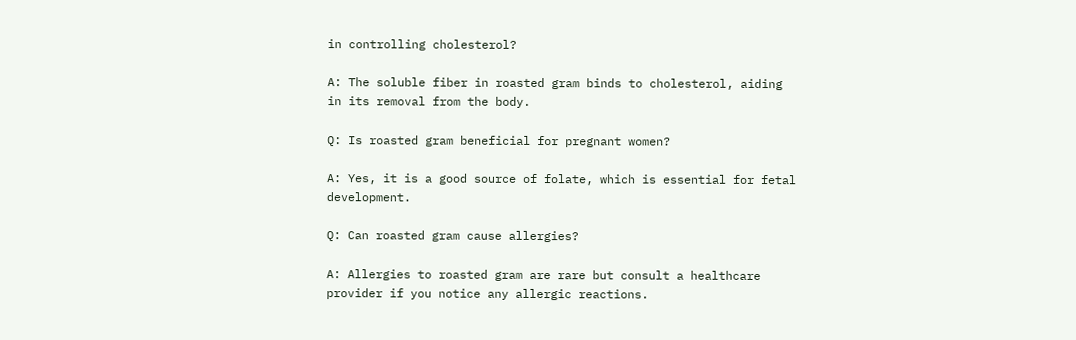in controlling cholesterol?

A: The soluble fiber in roasted gram binds to cholesterol, aiding in its removal from the body.

Q: Is roasted gram beneficial for pregnant women?

A: Yes, it is a good source of folate, which is essential for fetal development.

Q: Can roasted gram cause allergies?

A: Allergies to roasted gram are rare but consult a healthcare provider if you notice any allergic reactions.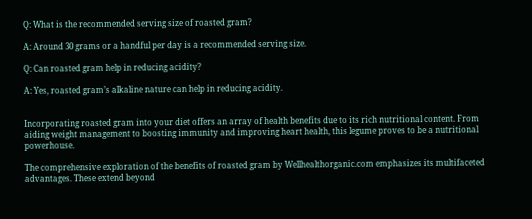Q: What is the recommended serving size of roasted gram?

A: Around 30 grams or a handful per day is a recommended serving size.

Q: Can roasted gram help in reducing acidity?

A: Yes, roasted gram’s alkaline nature can help in reducing acidity.


Incorporating roasted gram into your diet offers an array of health benefits due to its rich nutritional content. From aiding weight management to boosting immunity and improving heart health, this legume proves to be a nutritional powerhouse.

The comprehensive exploration of the benefits of roasted gram by Wellhealthorganic.com emphasizes its multifaceted advantages. These extend beyond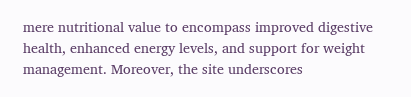mere nutritional value to encompass improved digestive health, enhanced energy levels, and support for weight management. Moreover, the site underscores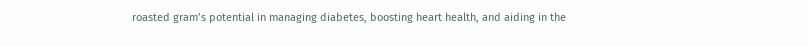roasted gram’s potential in managing diabetes, boosting heart health, and aiding in the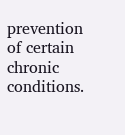prevention of certain chronic conditions.